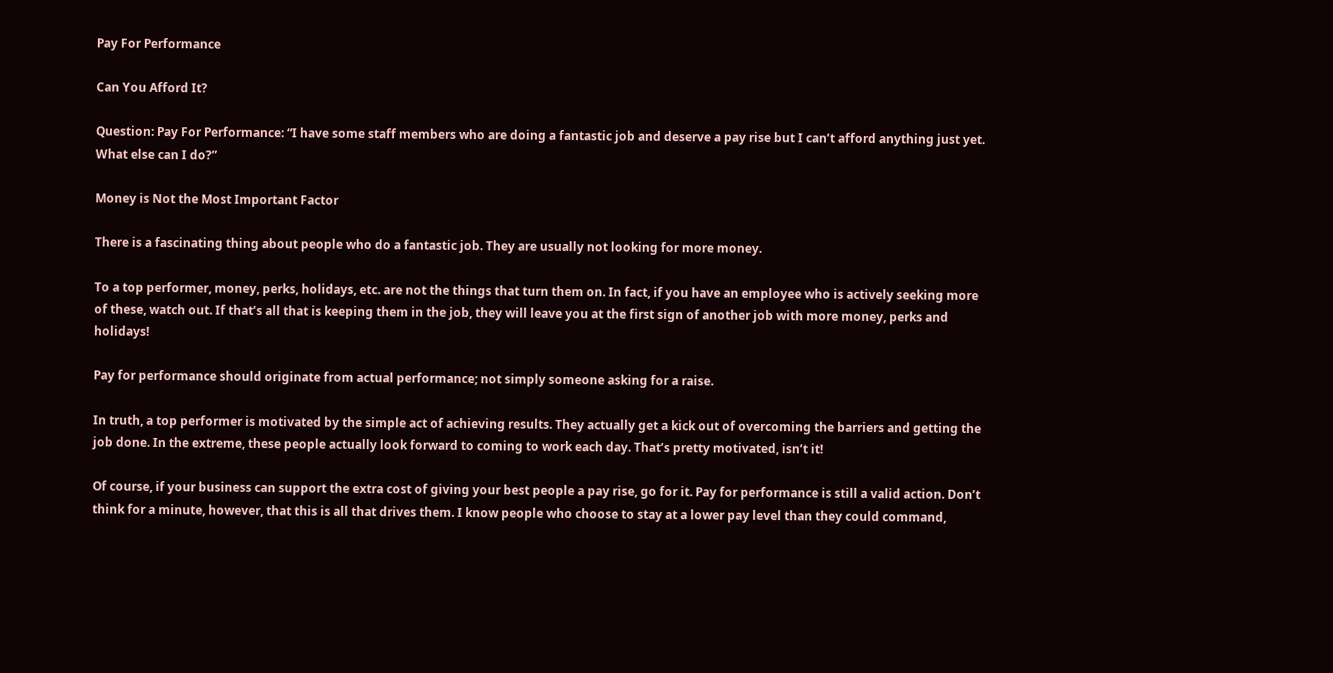Pay For Performance

Can You Afford It?

Question: Pay For Performance: “I have some staff members who are doing a fantastic job and deserve a pay rise but I can’t afford anything just yet. What else can I do?”

Money is Not the Most Important Factor

There is a fascinating thing about people who do a fantastic job. They are usually not looking for more money.

To a top performer, money, perks, holidays, etc. are not the things that turn them on. In fact, if you have an employee who is actively seeking more of these, watch out. If that’s all that is keeping them in the job, they will leave you at the first sign of another job with more money, perks and holidays!

Pay for performance should originate from actual performance; not simply someone asking for a raise.

In truth, a top performer is motivated by the simple act of achieving results. They actually get a kick out of overcoming the barriers and getting the job done. In the extreme, these people actually look forward to coming to work each day. That’s pretty motivated, isn’t it!

Of course, if your business can support the extra cost of giving your best people a pay rise, go for it. Pay for performance is still a valid action. Don’t think for a minute, however, that this is all that drives them. I know people who choose to stay at a lower pay level than they could command,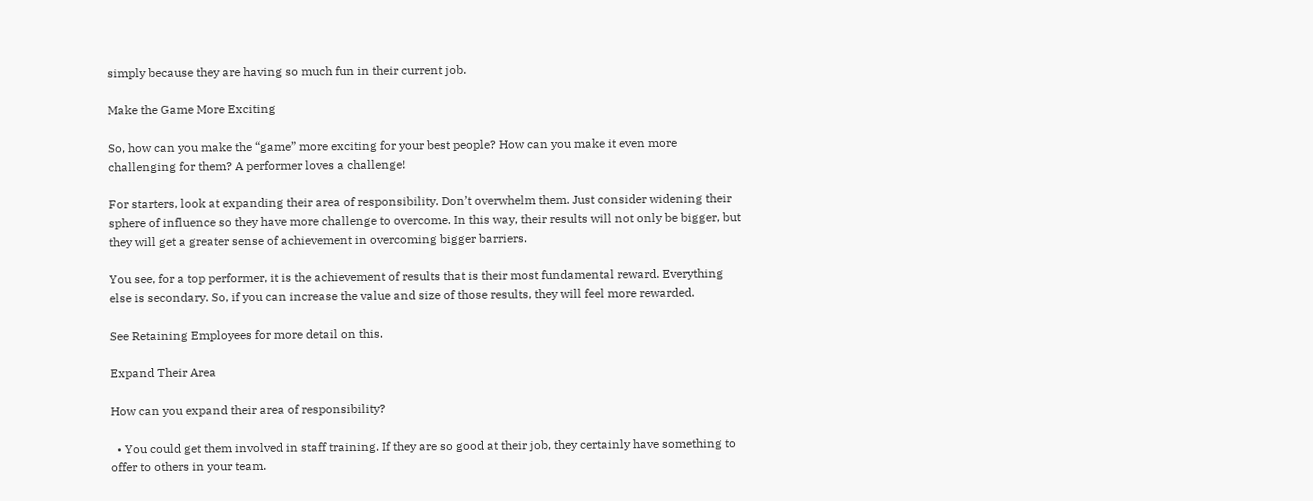simply because they are having so much fun in their current job.

Make the Game More Exciting

So, how can you make the “game” more exciting for your best people? How can you make it even more challenging for them? A performer loves a challenge!

For starters, look at expanding their area of responsibility. Don’t overwhelm them. Just consider widening their sphere of influence so they have more challenge to overcome. In this way, their results will not only be bigger, but they will get a greater sense of achievement in overcoming bigger barriers.

You see, for a top performer, it is the achievement of results that is their most fundamental reward. Everything else is secondary. So, if you can increase the value and size of those results, they will feel more rewarded.

See Retaining Employees for more detail on this.

Expand Their Area

How can you expand their area of responsibility?

  • You could get them involved in staff training. If they are so good at their job, they certainly have something to offer to others in your team.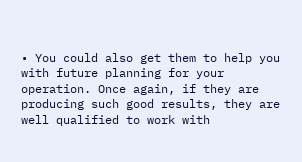• You could also get them to help you with future planning for your operation. Once again, if they are producing such good results, they are well qualified to work with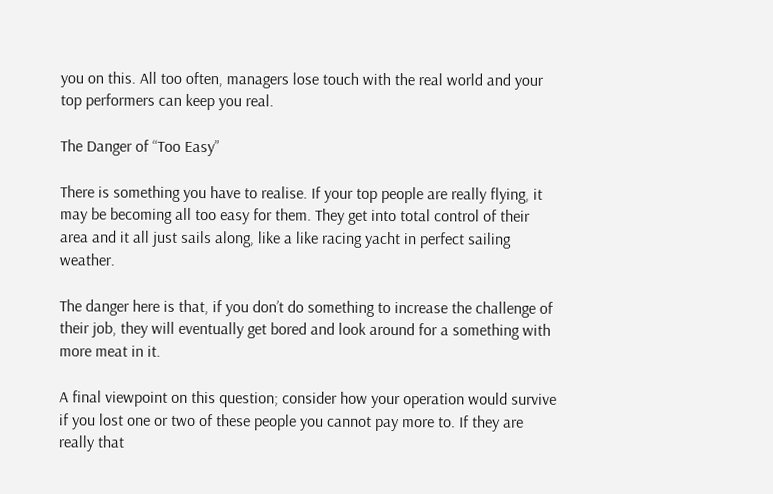you on this. All too often, managers lose touch with the real world and your top performers can keep you real.

The Danger of “Too Easy”

There is something you have to realise. If your top people are really flying, it may be becoming all too easy for them. They get into total control of their area and it all just sails along, like a like racing yacht in perfect sailing weather.

The danger here is that, if you don’t do something to increase the challenge of their job, they will eventually get bored and look around for a something with more meat in it.

A final viewpoint on this question; consider how your operation would survive if you lost one or two of these people you cannot pay more to. If they are really that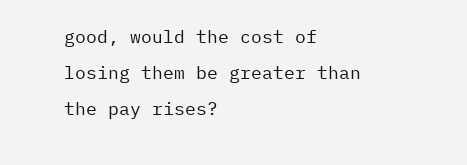good, would the cost of losing them be greater than the pay rises?